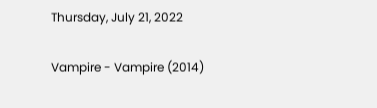Thursday, July 21, 2022

Vampire - Vampire (2014)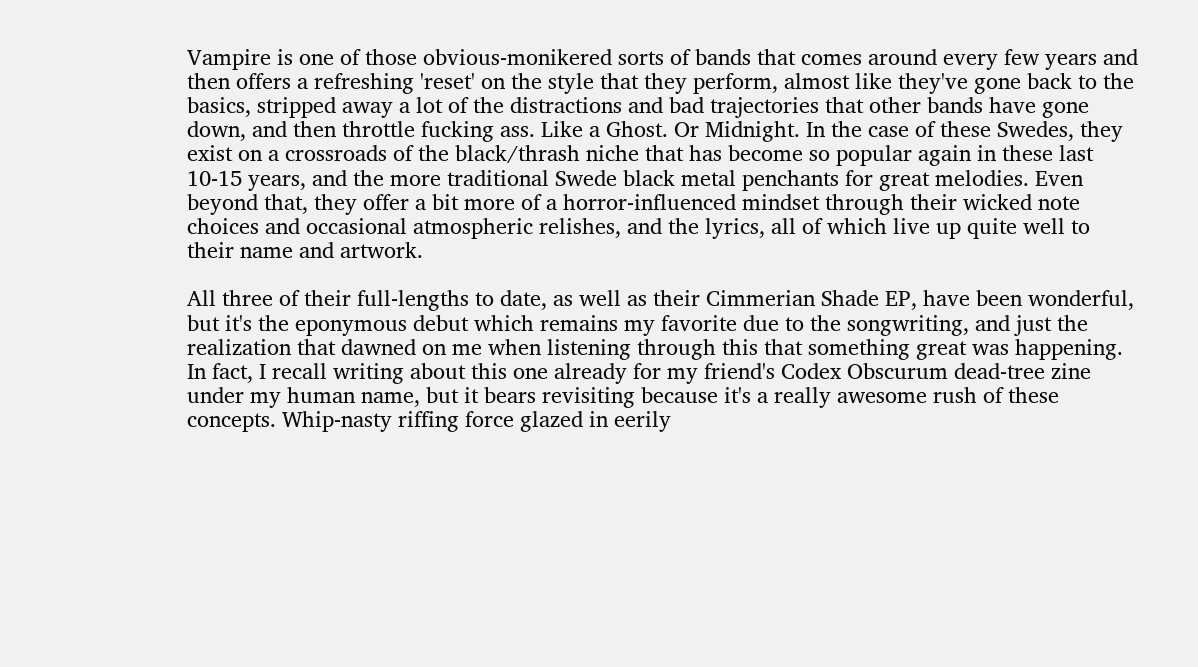Vampire is one of those obvious-monikered sorts of bands that comes around every few years and then offers a refreshing 'reset' on the style that they perform, almost like they've gone back to the basics, stripped away a lot of the distractions and bad trajectories that other bands have gone down, and then throttle fucking ass. Like a Ghost. Or Midnight. In the case of these Swedes, they exist on a crossroads of the black/thrash niche that has become so popular again in these last 10-15 years, and the more traditional Swede black metal penchants for great melodies. Even  beyond that, they offer a bit more of a horror-influenced mindset through their wicked note choices and occasional atmospheric relishes, and the lyrics, all of which live up quite well to their name and artwork.

All three of their full-lengths to date, as well as their Cimmerian Shade EP, have been wonderful, but it's the eponymous debut which remains my favorite due to the songwriting, and just the realization that dawned on me when listening through this that something great was happening. In fact, I recall writing about this one already for my friend's Codex Obscurum dead-tree zine under my human name, but it bears revisiting because it's a really awesome rush of these concepts. Whip-nasty riffing force glazed in eerily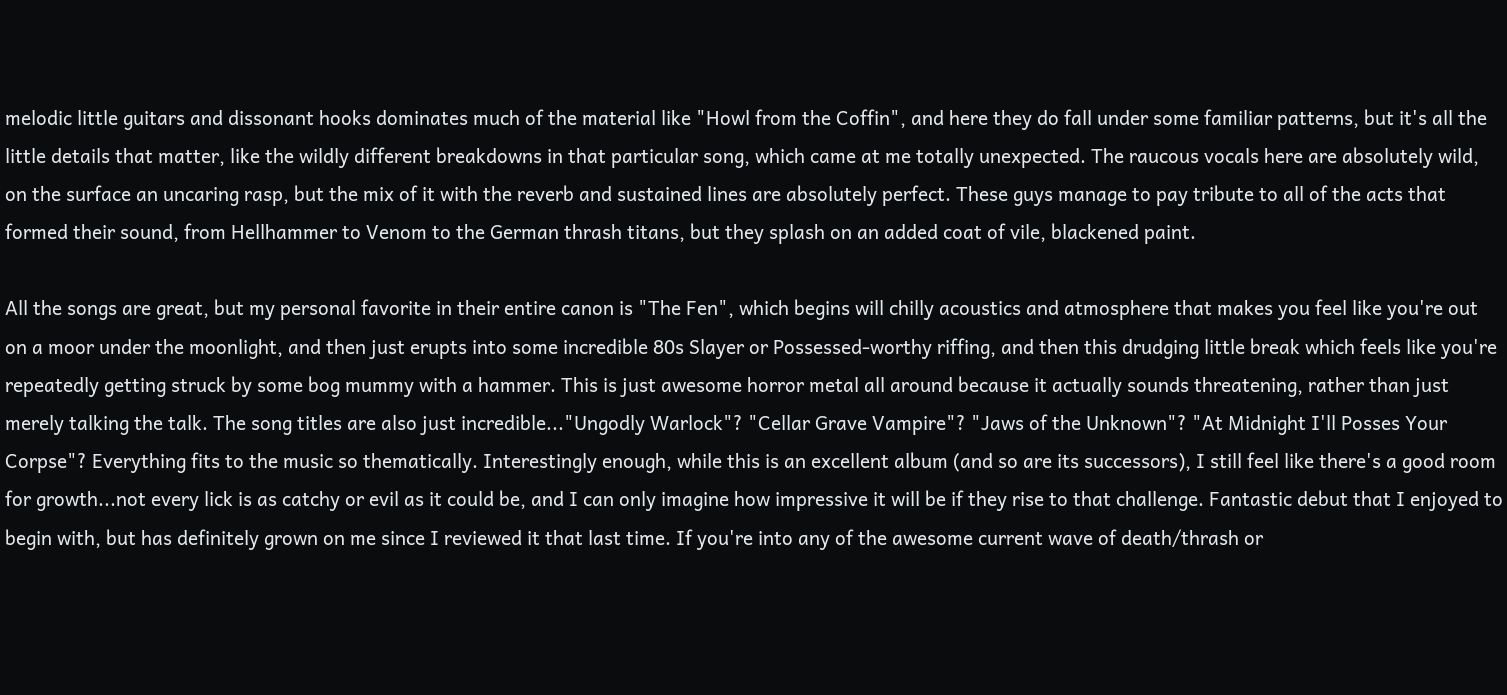melodic little guitars and dissonant hooks dominates much of the material like "Howl from the Coffin", and here they do fall under some familiar patterns, but it's all the little details that matter, like the wildly different breakdowns in that particular song, which came at me totally unexpected. The raucous vocals here are absolutely wild, on the surface an uncaring rasp, but the mix of it with the reverb and sustained lines are absolutely perfect. These guys manage to pay tribute to all of the acts that formed their sound, from Hellhammer to Venom to the German thrash titans, but they splash on an added coat of vile, blackened paint.

All the songs are great, but my personal favorite in their entire canon is "The Fen", which begins will chilly acoustics and atmosphere that makes you feel like you're out on a moor under the moonlight, and then just erupts into some incredible 80s Slayer or Possessed-worthy riffing, and then this drudging little break which feels like you're repeatedly getting struck by some bog mummy with a hammer. This is just awesome horror metal all around because it actually sounds threatening, rather than just merely talking the talk. The song titles are also just incredible..."Ungodly Warlock"? "Cellar Grave Vampire"? "Jaws of the Unknown"? "At Midnight I'll Posses Your Corpse"? Everything fits to the music so thematically. Interestingly enough, while this is an excellent album (and so are its successors), I still feel like there's a good room for growth...not every lick is as catchy or evil as it could be, and I can only imagine how impressive it will be if they rise to that challenge. Fantastic debut that I enjoyed to begin with, but has definitely grown on me since I reviewed it that last time. If you're into any of the awesome current wave of death/thrash or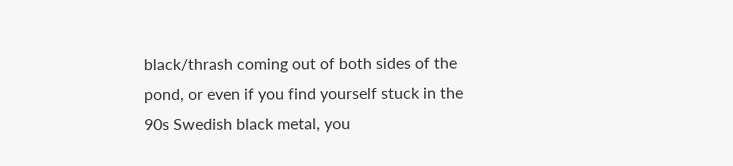black/thrash coming out of both sides of the pond, or even if you find yourself stuck in the 90s Swedish black metal, you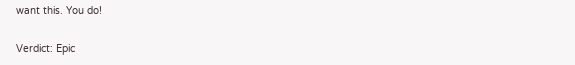want this. You do!

Verdict: Epic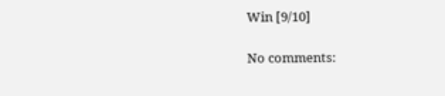Win [9/10]

No comments: